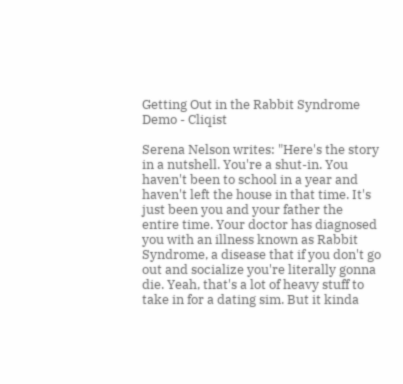Getting Out in the Rabbit Syndrome Demo - Cliqist

Serena Nelson writes: "Here's the story in a nutshell. You're a shut-in. You haven't been to school in a year and haven't left the house in that time. It's just been you and your father the entire time. Your doctor has diagnosed you with an illness known as Rabbit Syndrome, a disease that if you don't go out and socialize you're literally gonna die. Yeah, that's a lot of heavy stuff to take in for a dating sim. But it kinda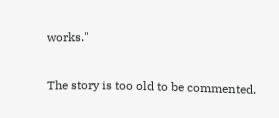works."

The story is too old to be commented.